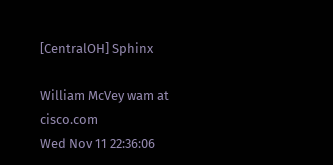[CentralOH] Sphinx

William McVey wam at cisco.com
Wed Nov 11 22:36:06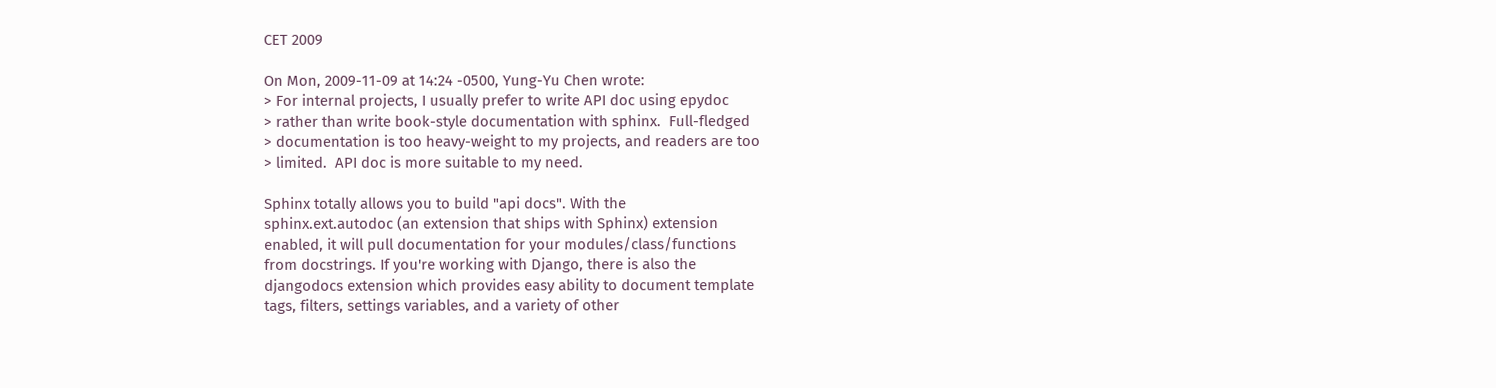CET 2009

On Mon, 2009-11-09 at 14:24 -0500, Yung-Yu Chen wrote:
> For internal projects, I usually prefer to write API doc using epydoc
> rather than write book-style documentation with sphinx.  Full-fledged
> documentation is too heavy-weight to my projects, and readers are too
> limited.  API doc is more suitable to my need.

Sphinx totally allows you to build "api docs". With the
sphinx.ext.autodoc (an extension that ships with Sphinx) extension
enabled, it will pull documentation for your modules/class/functions
from docstrings. If you're working with Django, there is also the
djangodocs extension which provides easy ability to document template
tags, filters, settings variables, and a variety of other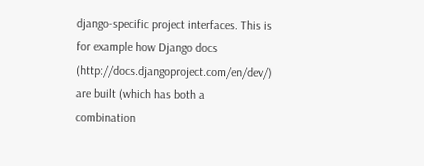django-specific project interfaces. This is for example how Django docs
(http://docs.djangoproject.com/en/dev/) are built (which has both a
combination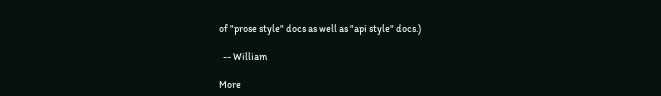of "prose style" docs as well as "api style" docs.)

  -- William

More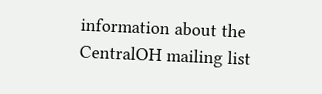information about the CentralOH mailing list